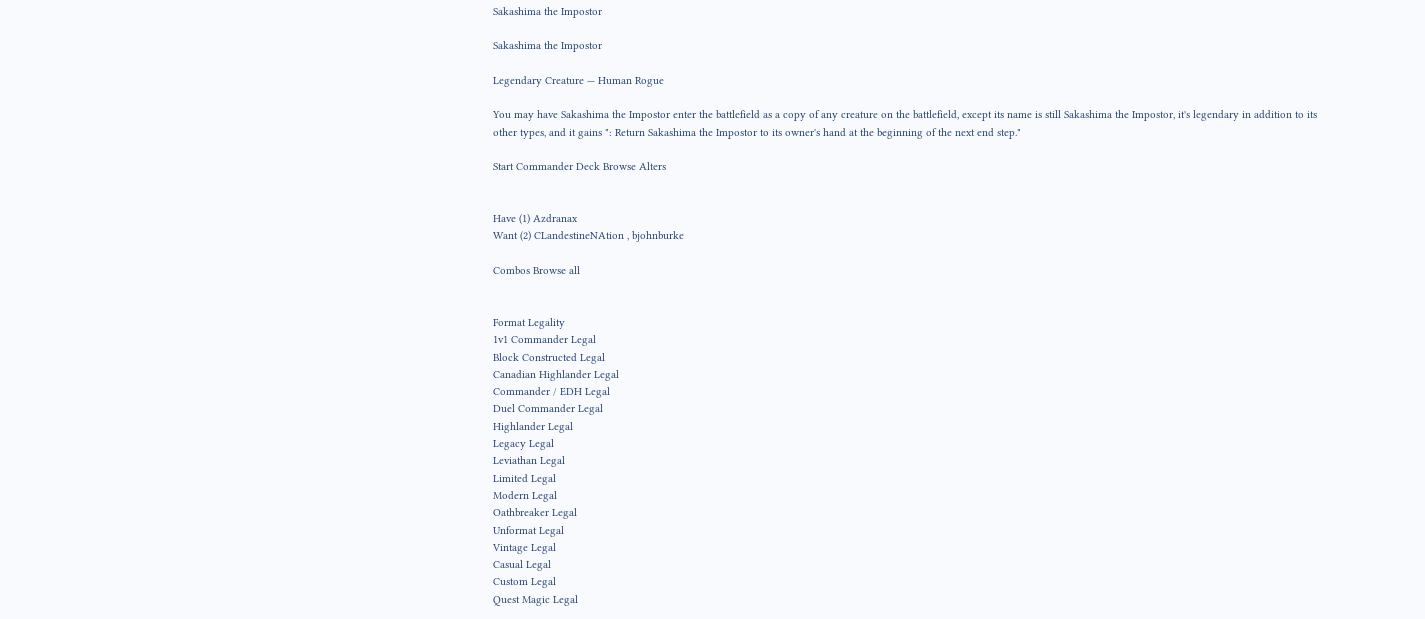Sakashima the Impostor

Sakashima the Impostor

Legendary Creature — Human Rogue

You may have Sakashima the Impostor enter the battlefield as a copy of any creature on the battlefield, except its name is still Sakashima the Impostor, it's legendary in addition to its other types, and it gains ": Return Sakashima the Impostor to its owner's hand at the beginning of the next end step."

Start Commander Deck Browse Alters


Have (1) Azdranax
Want (2) CLandestineNAtion , bjohnburke

Combos Browse all


Format Legality
1v1 Commander Legal
Block Constructed Legal
Canadian Highlander Legal
Commander / EDH Legal
Duel Commander Legal
Highlander Legal
Legacy Legal
Leviathan Legal
Limited Legal
Modern Legal
Oathbreaker Legal
Unformat Legal
Vintage Legal
Casual Legal
Custom Legal
Quest Magic Legal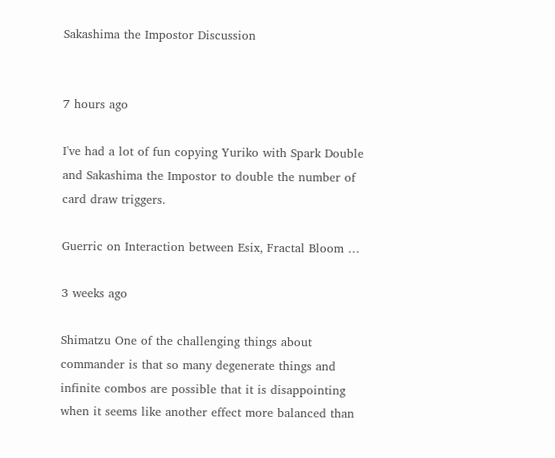Sakashima the Impostor Discussion


7 hours ago

I've had a lot of fun copying Yuriko with Spark Double and Sakashima the Impostor to double the number of card draw triggers.

Guerric on Interaction between Esix, Fractal Bloom …

3 weeks ago

Shimatzu One of the challenging things about commander is that so many degenerate things and infinite combos are possible that it is disappointing when it seems like another effect more balanced than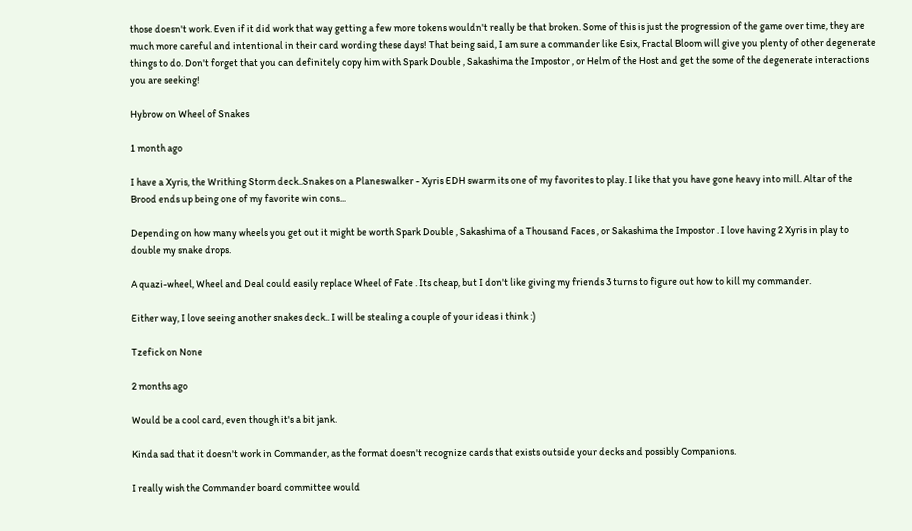those doesn't work. Even if it did work that way getting a few more tokens wouldn't really be that broken. Some of this is just the progression of the game over time, they are much more careful and intentional in their card wording these days! That being said, I am sure a commander like Esix, Fractal Bloom will give you plenty of other degenerate things to do. Don't forget that you can definitely copy him with Spark Double , Sakashima the Impostor , or Helm of the Host and get the some of the degenerate interactions you are seeking!

Hybrow on Wheel of Snakes

1 month ago

I have a Xyris, the Writhing Storm deck..Snakes on a Planeswalker - Xyris EDH swarm its one of my favorites to play. I like that you have gone heavy into mill. Altar of the Brood ends up being one of my favorite win cons...

Depending on how many wheels you get out it might be worth Spark Double , Sakashima of a Thousand Faces , or Sakashima the Impostor . I love having 2 Xyris in play to double my snake drops.

A quazi-wheel, Wheel and Deal could easily replace Wheel of Fate . Its cheap, but I don't like giving my friends 3 turns to figure out how to kill my commander.

Either way, I love seeing another snakes deck.. I will be stealing a couple of your ideas i think :)

Tzefick on None

2 months ago

Would be a cool card, even though it's a bit jank.

Kinda sad that it doesn't work in Commander, as the format doesn't recognize cards that exists outside your decks and possibly Companions.

I really wish the Commander board committee would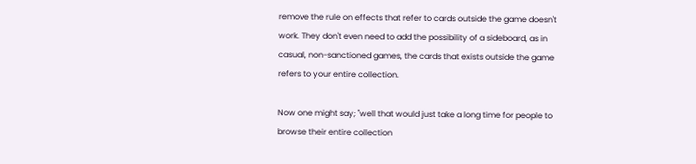remove the rule on effects that refer to cards outside the game doesn't work. They don't even need to add the possibility of a sideboard, as in casual, non-sanctioned games, the cards that exists outside the game refers to your entire collection.

Now one might say; "well that would just take a long time for people to browse their entire collection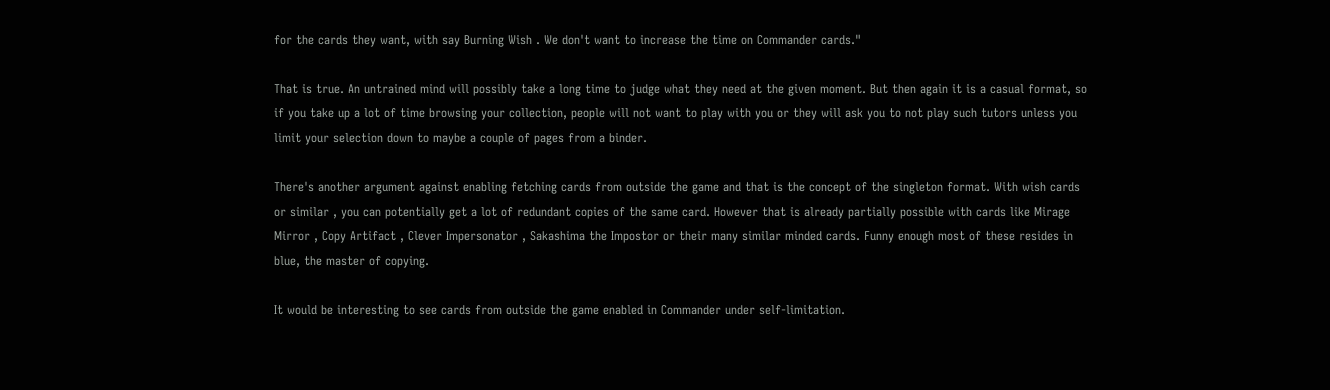for the cards they want, with say Burning Wish . We don't want to increase the time on Commander cards."

That is true. An untrained mind will possibly take a long time to judge what they need at the given moment. But then again it is a casual format, so if you take up a lot of time browsing your collection, people will not want to play with you or they will ask you to not play such tutors unless you limit your selection down to maybe a couple of pages from a binder.

There's another argument against enabling fetching cards from outside the game and that is the concept of the singleton format. With wish cards or similar , you can potentially get a lot of redundant copies of the same card. However that is already partially possible with cards like Mirage Mirror , Copy Artifact , Clever Impersonator , Sakashima the Impostor or their many similar minded cards. Funny enough most of these resides in blue, the master of copying.

It would be interesting to see cards from outside the game enabled in Commander under self-limitation.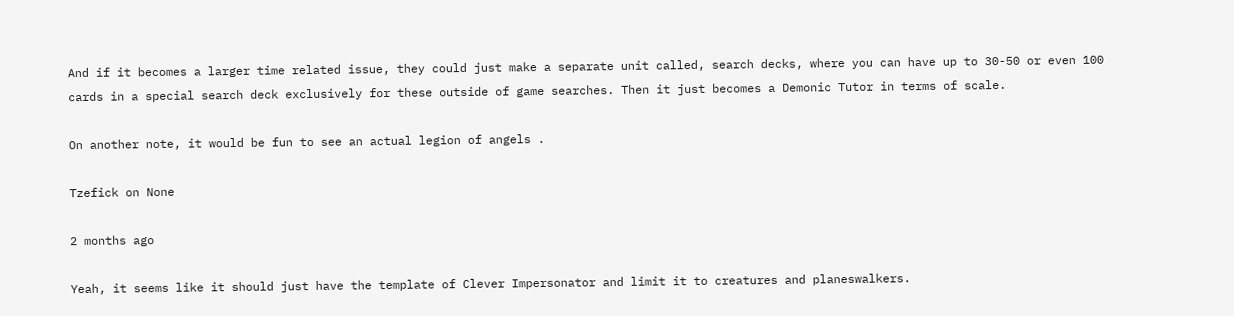And if it becomes a larger time related issue, they could just make a separate unit called, search decks, where you can have up to 30-50 or even 100 cards in a special search deck exclusively for these outside of game searches. Then it just becomes a Demonic Tutor in terms of scale.

On another note, it would be fun to see an actual legion of angels .

Tzefick on None

2 months ago

Yeah, it seems like it should just have the template of Clever Impersonator and limit it to creatures and planeswalkers.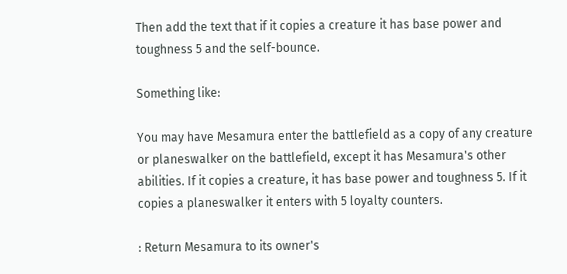Then add the text that if it copies a creature it has base power and toughness 5 and the self-bounce.

Something like:

You may have Mesamura enter the battlefield as a copy of any creature or planeswalker on the battlefield, except it has Mesamura's other abilities. If it copies a creature, it has base power and toughness 5. If it copies a planeswalker it enters with 5 loyalty counters.

: Return Mesamura to its owner's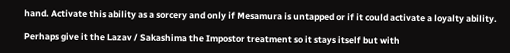hand. Activate this ability as a sorcery and only if Mesamura is untapped or if it could activate a loyalty ability.

Perhaps give it the Lazav / Sakashima the Impostor treatment so it stays itself but with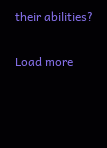their abilities?

Load more